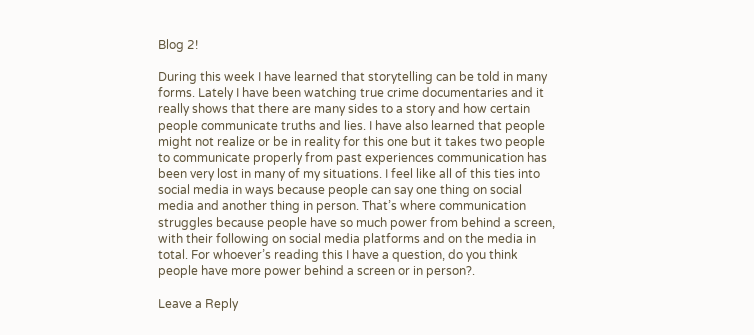Blog 2!

During this week I have learned that storytelling can be told in many forms. Lately I have been watching true crime documentaries and it really shows that there are many sides to a story and how certain people communicate truths and lies. I have also learned that people might not realize or be in reality for this one but it takes two people to communicate properly from past experiences communication has been very lost in many of my situations. I feel like all of this ties into social media in ways because people can say one thing on social media and another thing in person. That’s where communication struggles because people have so much power from behind a screen, with their following on social media platforms and on the media in total. For whoever’s reading this I have a question, do you think people have more power behind a screen or in person?.

Leave a Reply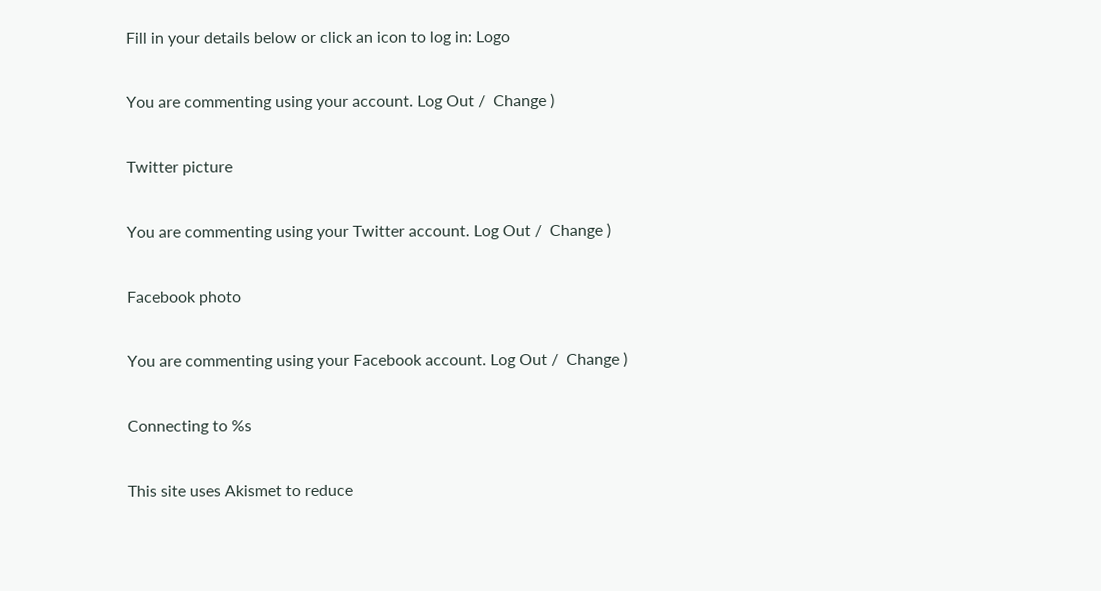Fill in your details below or click an icon to log in: Logo

You are commenting using your account. Log Out /  Change )

Twitter picture

You are commenting using your Twitter account. Log Out /  Change )

Facebook photo

You are commenting using your Facebook account. Log Out /  Change )

Connecting to %s

This site uses Akismet to reduce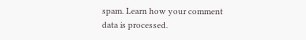spam. Learn how your comment data is processed.